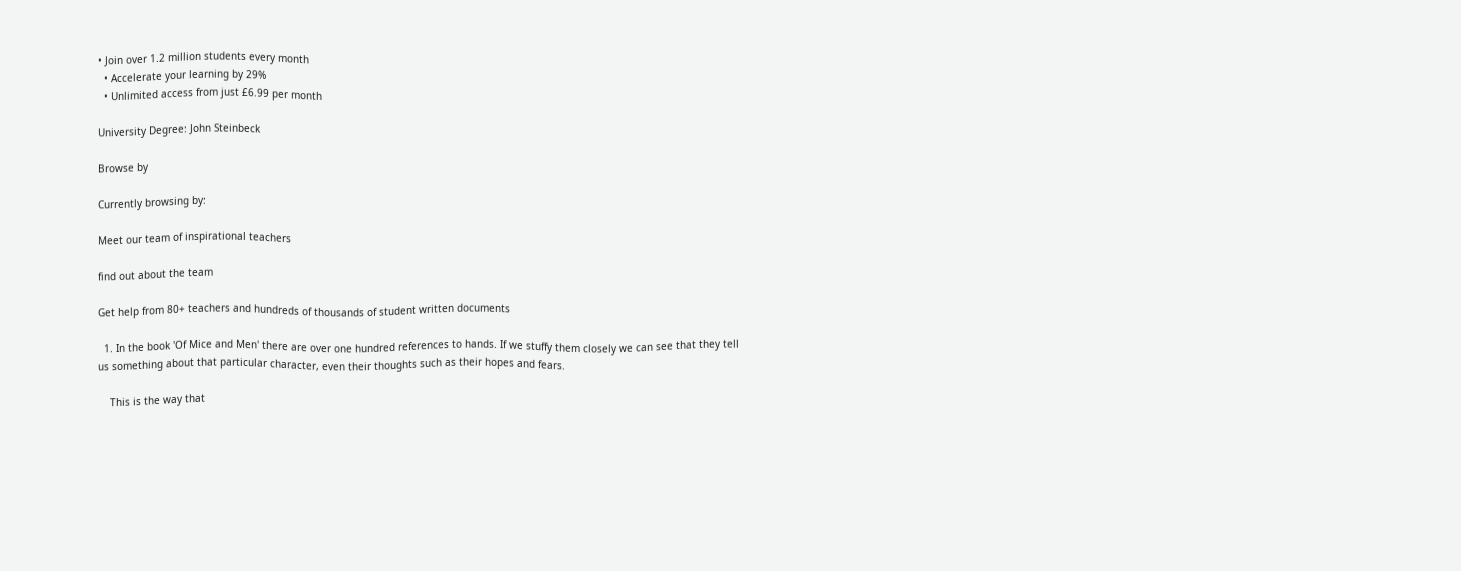• Join over 1.2 million students every month
  • Accelerate your learning by 29%
  • Unlimited access from just £6.99 per month

University Degree: John Steinbeck

Browse by

Currently browsing by:

Meet our team of inspirational teachers

find out about the team

Get help from 80+ teachers and hundreds of thousands of student written documents

  1. In the book 'Of Mice and Men' there are over one hundred references to hands. If we stuffy them closely we can see that they tell us something about that particular character, even their thoughts such as their hopes and fears.

    This is the way that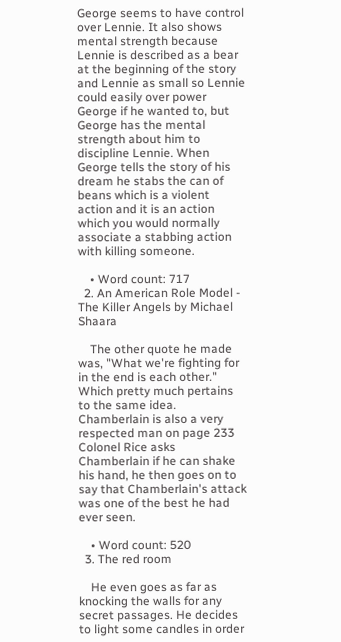George seems to have control over Lennie. It also shows mental strength because Lennie is described as a bear at the beginning of the story and Lennie as small so Lennie could easily over power George if he wanted to, but George has the mental strength about him to discipline Lennie. When George tells the story of his dream he stabs the can of beans which is a violent action and it is an action which you would normally associate a stabbing action with killing someone.

    • Word count: 717
  2. An American Role Model - The Killer Angels by Michael Shaara

    The other quote he made was, "What we're fighting for in the end is each other." Which pretty much pertains to the same idea. Chamberlain is also a very respected man on page 233 Colonel Rice asks Chamberlain if he can shake his hand, he then goes on to say that Chamberlain's attack was one of the best he had ever seen.

    • Word count: 520
  3. The red room

    He even goes as far as knocking the walls for any secret passages. He decides to light some candles in order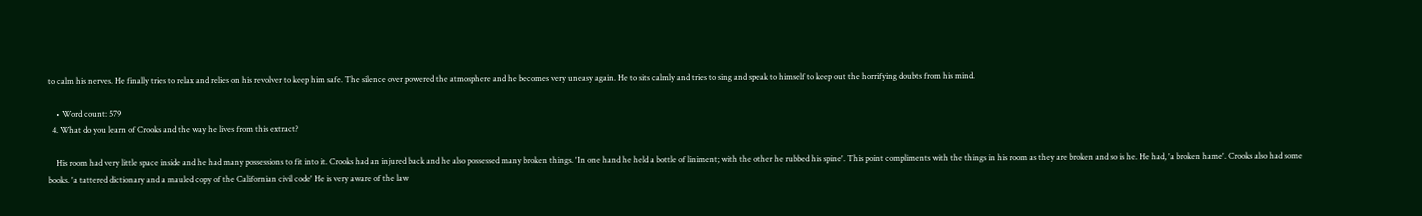to calm his nerves. He finally tries to relax and relies on his revolver to keep him safe. The silence over powered the atmosphere and he becomes very uneasy again. He to sits calmly and tries to sing and speak to himself to keep out the horrifying doubts from his mind.

    • Word count: 579
  4. What do you learn of Crooks and the way he lives from this extract?

    His room had very little space inside and he had many possessions to fit into it. Crooks had an injured back and he also possessed many broken things. 'In one hand he held a bottle of liniment; with the other he rubbed his spine'. This point compliments with the things in his room as they are broken and so is he. He had, 'a broken hame'. Crooks also had some books. 'a tattered dictionary and a mauled copy of the Californian civil code' He is very aware of the law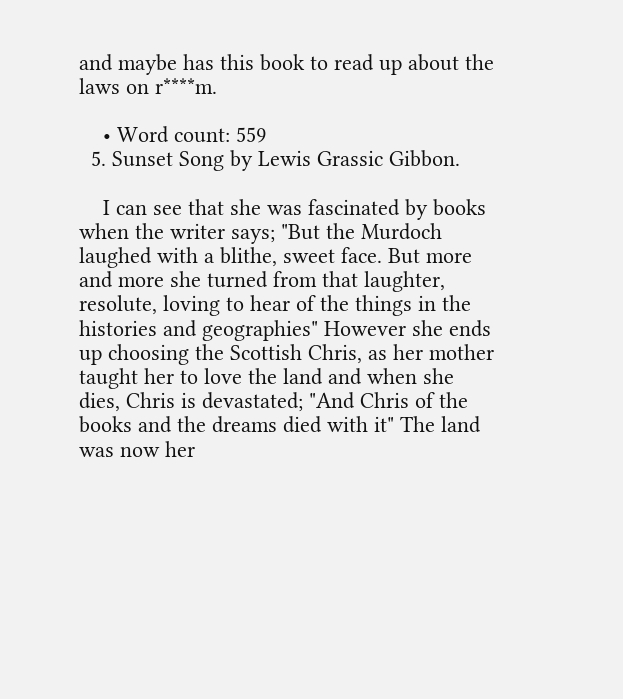and maybe has this book to read up about the laws on r****m.

    • Word count: 559
  5. Sunset Song by Lewis Grassic Gibbon.

    I can see that she was fascinated by books when the writer says; "But the Murdoch laughed with a blithe, sweet face. But more and more she turned from that laughter, resolute, loving to hear of the things in the histories and geographies" However she ends up choosing the Scottish Chris, as her mother taught her to love the land and when she dies, Chris is devastated; "And Chris of the books and the dreams died with it" The land was now her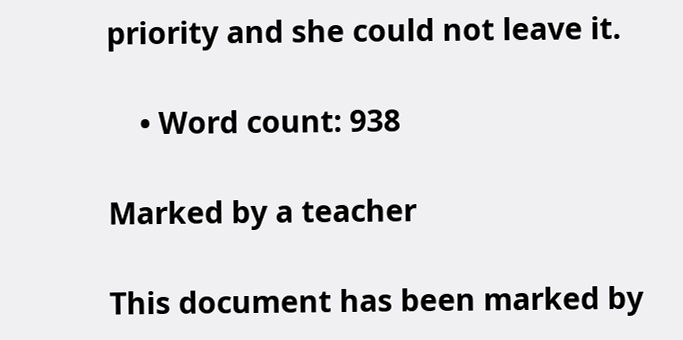priority and she could not leave it.

    • Word count: 938

Marked by a teacher

This document has been marked by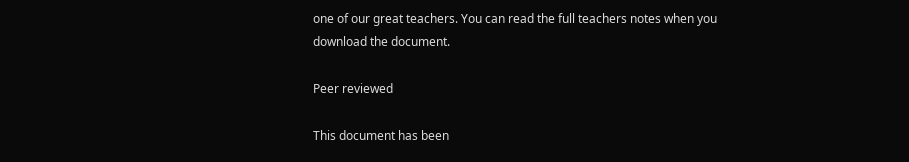one of our great teachers. You can read the full teachers notes when you download the document.

Peer reviewed

This document has been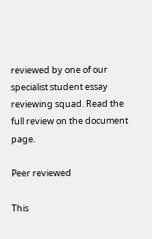reviewed by one of our specialist student essay reviewing squad. Read the full review on the document page.

Peer reviewed

This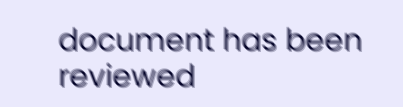document has been reviewed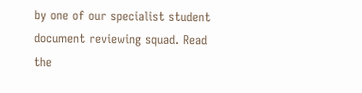by one of our specialist student document reviewing squad. Read the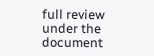full review under the document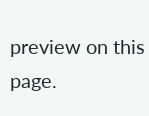preview on this page.